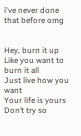i've never done that before omg


Hey, burn it up
Like you want to burn it all
Just live how you want
Your life is yours
Don’t try so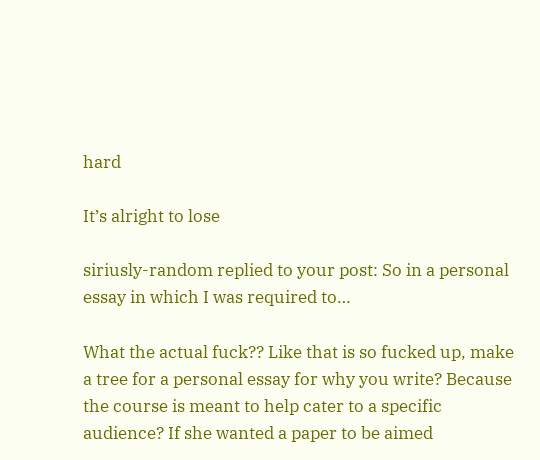hard

It’s alright to lose

siriusly-random replied to your post: So in a personal essay in which I was required to…

What the actual fuck?? Like that is so fucked up, make a tree for a personal essay for why you write? Because the course is meant to help cater to a specific audience? If she wanted a paper to be aimed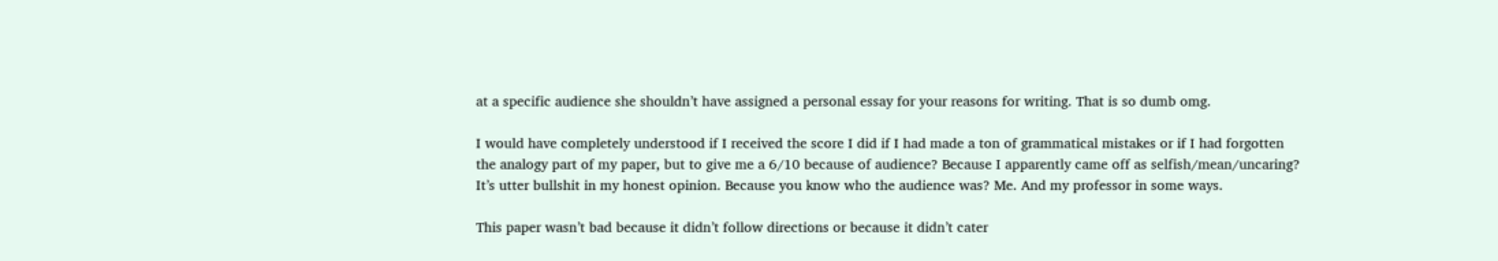at a specific audience she shouldn’t have assigned a personal essay for your reasons for writing. That is so dumb omg.

I would have completely understood if I received the score I did if I had made a ton of grammatical mistakes or if I had forgotten the analogy part of my paper, but to give me a 6/10 because of audience? Because I apparently came off as selfish/mean/uncaring? It’s utter bullshit in my honest opinion. Because you know who the audience was? Me. And my professor in some ways.

This paper wasn’t bad because it didn’t follow directions or because it didn’t cater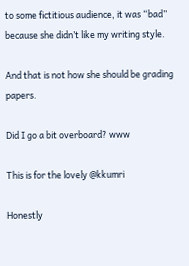to some fictitious audience, it was “bad” because she didn’t like my writing style.

And that is not how she should be grading papers.

Did I go a bit overboard? www

This is for the lovely @kkumri

Honestly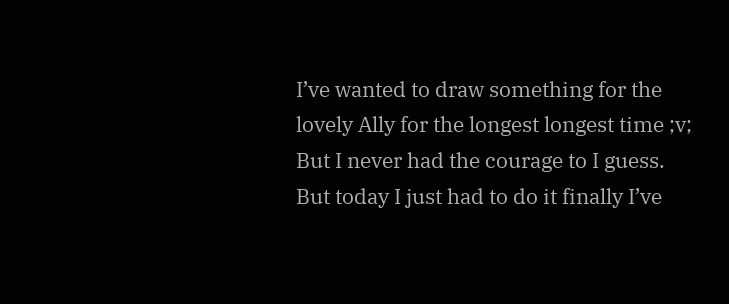I’ve wanted to draw something for the lovely Ally for the longest longest time ;v; But I never had the courage to I guess. But today I just had to do it finally I’ve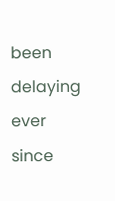been delaying ever since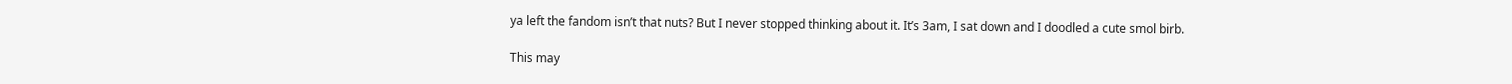ya left the fandom isn’t that nuts? But I never stopped thinking about it. It’s 3am, I sat down and I doodled a cute smol birb.

This may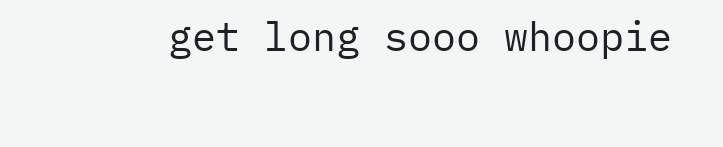get long sooo whoopie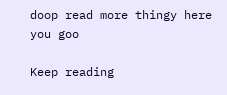doop read more thingy here you goo

Keep reading